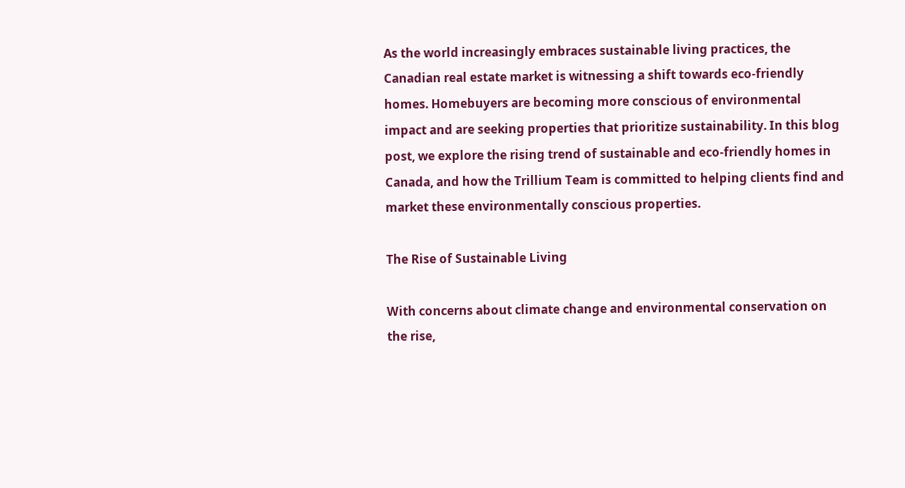As the world increasingly embraces sustainable living practices, the Canadian real estate market is witnessing a shift towards eco-friendly homes. Homebuyers are becoming more conscious of environmental impact and are seeking properties that prioritize sustainability. In this blog post, we explore the rising trend of sustainable and eco-friendly homes in Canada, and how the Trillium Team is committed to helping clients find and market these environmentally conscious properties.

The Rise of Sustainable Living

With concerns about climate change and environmental conservation on the rise,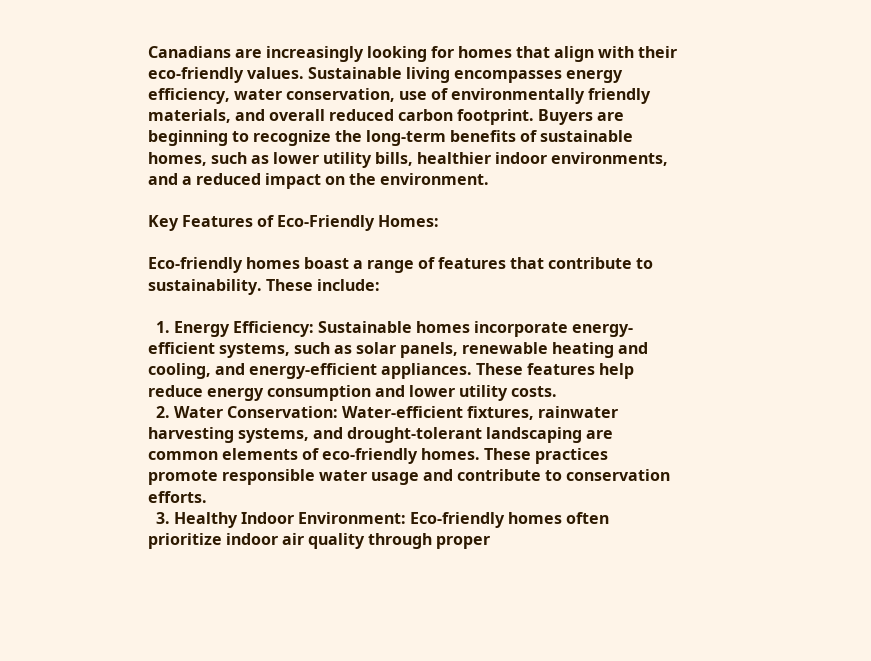Canadians are increasingly looking for homes that align with their eco-friendly values. Sustainable living encompasses energy efficiency, water conservation, use of environmentally friendly materials, and overall reduced carbon footprint. Buyers are beginning to recognize the long-term benefits of sustainable homes, such as lower utility bills, healthier indoor environments, and a reduced impact on the environment.

Key Features of Eco-Friendly Homes:

Eco-friendly homes boast a range of features that contribute to sustainability. These include:

  1. Energy Efficiency: Sustainable homes incorporate energy-efficient systems, such as solar panels, renewable heating and cooling, and energy-efficient appliances. These features help reduce energy consumption and lower utility costs.
  2. Water Conservation: Water-efficient fixtures, rainwater harvesting systems, and drought-tolerant landscaping are common elements of eco-friendly homes. These practices promote responsible water usage and contribute to conservation efforts.
  3. Healthy Indoor Environment: Eco-friendly homes often prioritize indoor air quality through proper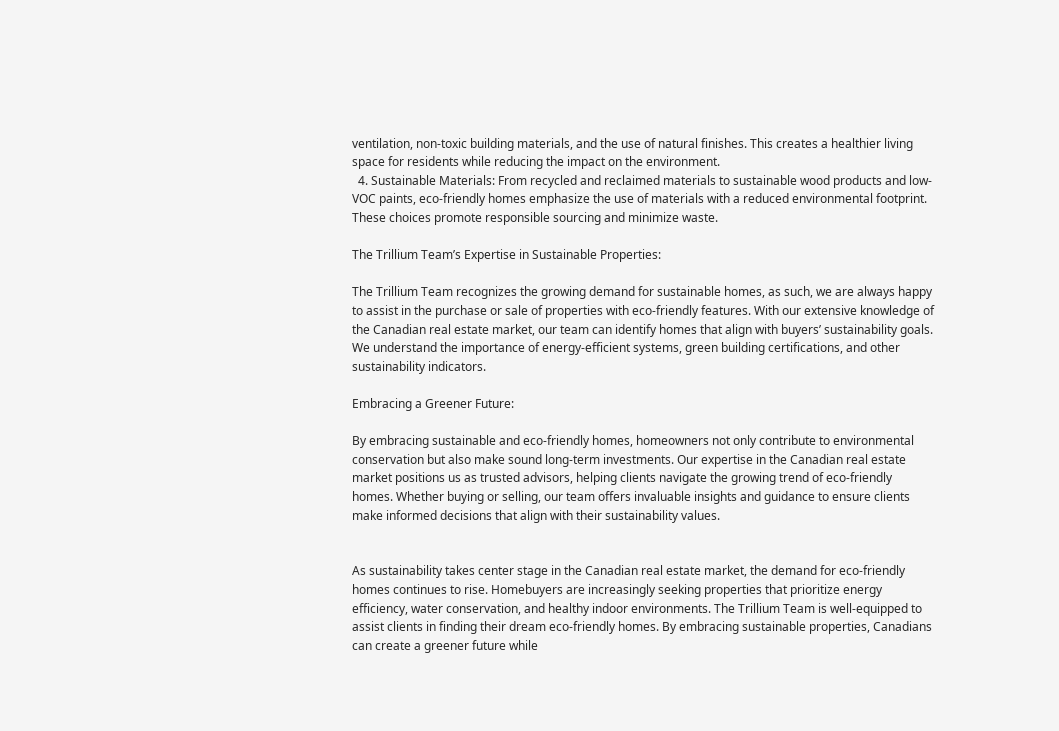ventilation, non-toxic building materials, and the use of natural finishes. This creates a healthier living space for residents while reducing the impact on the environment.
  4. Sustainable Materials: From recycled and reclaimed materials to sustainable wood products and low-VOC paints, eco-friendly homes emphasize the use of materials with a reduced environmental footprint. These choices promote responsible sourcing and minimize waste.

The Trillium Team’s Expertise in Sustainable Properties:

The Trillium Team recognizes the growing demand for sustainable homes, as such, we are always happy to assist in the purchase or sale of properties with eco-friendly features. With our extensive knowledge of the Canadian real estate market, our team can identify homes that align with buyers’ sustainability goals. We understand the importance of energy-efficient systems, green building certifications, and other sustainability indicators.

Embracing a Greener Future:

By embracing sustainable and eco-friendly homes, homeowners not only contribute to environmental conservation but also make sound long-term investments. Our expertise in the Canadian real estate market positions us as trusted advisors, helping clients navigate the growing trend of eco-friendly homes. Whether buying or selling, our team offers invaluable insights and guidance to ensure clients make informed decisions that align with their sustainability values.


As sustainability takes center stage in the Canadian real estate market, the demand for eco-friendly homes continues to rise. Homebuyers are increasingly seeking properties that prioritize energy efficiency, water conservation, and healthy indoor environments. The Trillium Team is well-equipped to assist clients in finding their dream eco-friendly homes. By embracing sustainable properties, Canadians can create a greener future while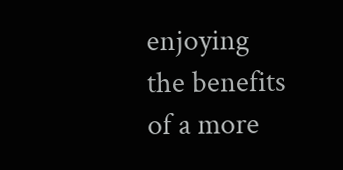enjoying the benefits of a more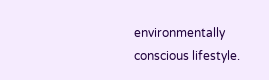environmentally conscious lifestyle.